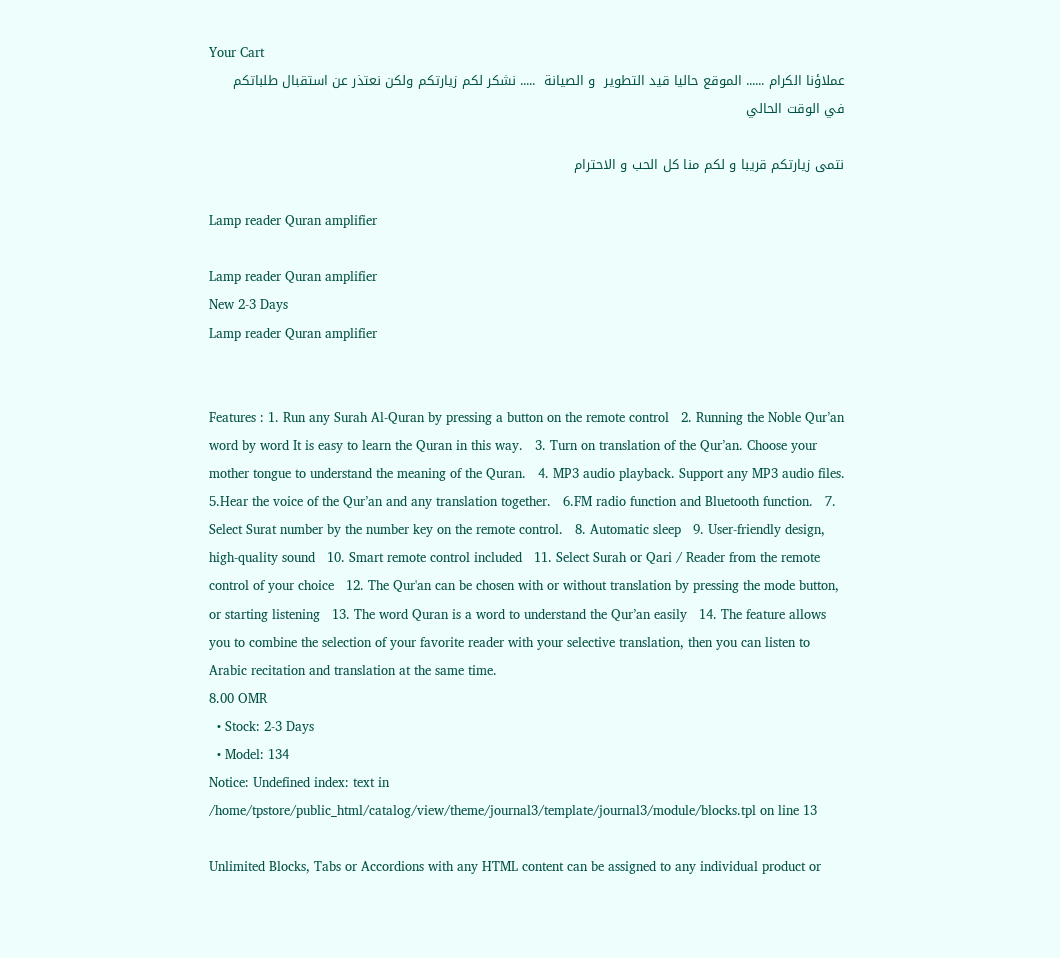Your Cart
عملاؤنا الكرام ...... الموقع حاليا قيد التطوير  و الصيانة  ..... نشكر لكم زيارتكم ولكن نعتذر عن استقبال طلباتكم في الوقت الحالي

نتمى زيارتكم قريبا و لكم منا كل الحب و الاحترام

Lamp reader Quran amplifier

Lamp reader Quran amplifier
New 2-3 Days
Lamp reader Quran amplifier


Features : 1. Run any Surah Al-Quran by pressing a button on the remote control   2. Running the Noble Qur’an word by word It is easy to learn the Quran in this way.   3. Turn on translation of the Qur’an. Choose your mother tongue to understand the meaning of the Quran.   4. MP3 audio playback. Support any MP3 audio files.   5.Hear the voice of the Qur’an and any translation together.   6.FM radio function and Bluetooth function.   7. Select Surat number by the number key on the remote control.   8. Automatic sleep   9. User-friendly design, high-quality sound   10. Smart remote control included   11. Select Surah or Qari / Reader from the remote control of your choice   12. The Qur'an can be chosen with or without translation by pressing the mode button, or starting listening   13. The word Quran is a word to understand the Qur’an easily   14. The feature allows you to combine the selection of your favorite reader with your selective translation, then you can listen to Arabic recitation and translation at the same time.
8.00 OMR
  • Stock: 2-3 Days
  • Model: 134
Notice: Undefined index: text in /home/tpstore/public_html/catalog/view/theme/journal3/template/journal3/module/blocks.tpl on line 13

Unlimited Blocks, Tabs or Accordions with any HTML content can be assigned to any individual product or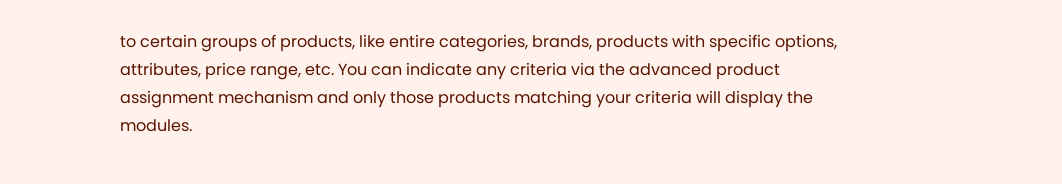to certain groups of products, like entire categories, brands, products with specific options, attributes, price range, etc. You can indicate any criteria via the advanced product assignment mechanism and only those products matching your criteria will display the modules.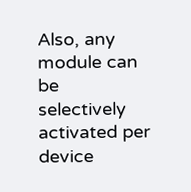Also, any module can be selectively activated per device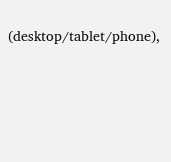(desktop/tablet/phone),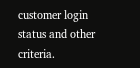customer login status and other criteria.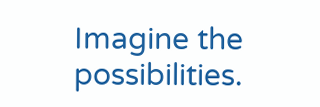Imagine the possibilities.